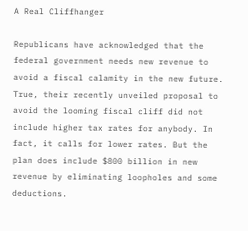A Real Cliffhanger

Republicans have acknowledged that the federal government needs new revenue to avoid a fiscal calamity in the new future. True, their recently unveiled proposal to avoid the looming fiscal cliff did not include higher tax rates for anybody. In fact, it calls for lower rates. But the plan does include $800 billion in new revenue by eliminating loopholes and some deductions.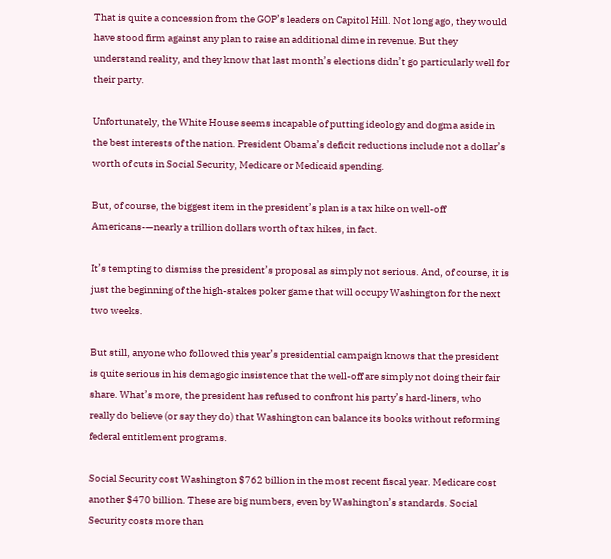That is quite a concession from the GOP’s leaders on Capitol Hill. Not long ago, they would have stood firm against any plan to raise an additional dime in revenue. But they understand reality, and they know that last month’s elections didn’t go particularly well for their party.

Unfortunately, the White House seems incapable of putting ideology and dogma aside in the best interests of the nation. President Obama’s deficit reductions include not a dollar’s worth of cuts in Social Security, Medicare or Medicaid spending.

But, of course, the biggest item in the president’s plan is a tax hike on well-off Americans-—nearly a trillion dollars worth of tax hikes, in fact.

It’s tempting to dismiss the president’s proposal as simply not serious. And, of course, it is just the beginning of the high-stakes poker game that will occupy Washington for the next two weeks.

But still, anyone who followed this year’s presidential campaign knows that the president is quite serious in his demagogic insistence that the well-off are simply not doing their fair share. What’s more, the president has refused to confront his party’s hard-liners, who really do believe (or say they do) that Washington can balance its books without reforming federal entitlement programs.

Social Security cost Washington $762 billion in the most recent fiscal year. Medicare cost another $470 billion. These are big numbers, even by Washington’s standards. Social Security costs more than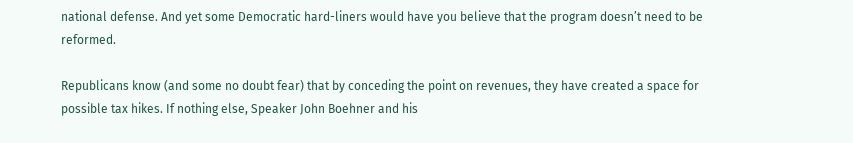national defense. And yet some Democratic hard-liners would have you believe that the program doesn’t need to be reformed.

Republicans know (and some no doubt fear) that by conceding the point on revenues, they have created a space for possible tax hikes. If nothing else, Speaker John Boehner and his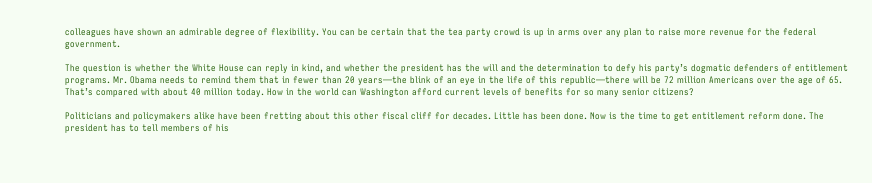colleagues have shown an admirable degree of flexibility. You can be certain that the tea party crowd is up in arms over any plan to raise more revenue for the federal government.

The question is whether the White House can reply in kind, and whether the president has the will and the determination to defy his party’s dogmatic defenders of entitlement programs. Mr. Obama needs to remind them that in fewer than 20 years—the blink of an eye in the life of this republic—there will be 72 million Americans over the age of 65. That’s compared with about 40 million today. How in the world can Washington afford current levels of benefits for so many senior citizens?

Politicians and policymakers alike have been fretting about this other fiscal cliff for decades. Little has been done. Now is the time to get entitlement reform done. The president has to tell members of his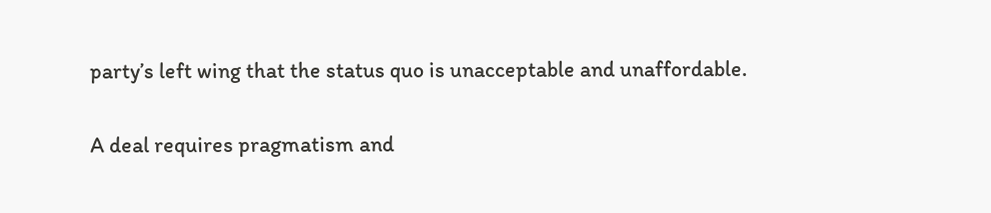party’s left wing that the status quo is unacceptable and unaffordable.

A deal requires pragmatism and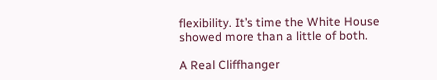flexibility. It’s time the White House showed more than a little of both.

A Real Cliffhanger